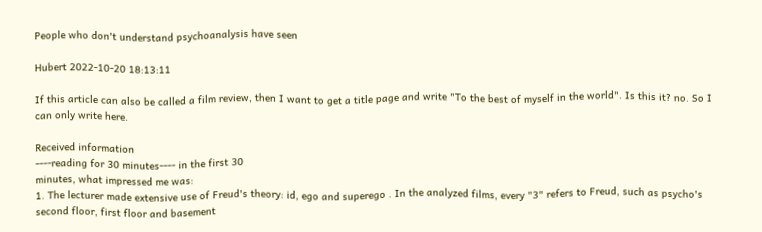People who don't understand psychoanalysis have seen

Hubert 2022-10-20 18:13:11

If this article can also be called a film review, then I want to get a title page and write "To the best of myself in the world". Is this it? no. So I can only write here.

Received information
----reading for 30 minutes---- in the first 30
minutes, what impressed me was:
1. The lecturer made extensive use of Freud's theory: id, ego and superego . In the analyzed films, every "3" refers to Freud, such as psycho's second floor, first floor and basement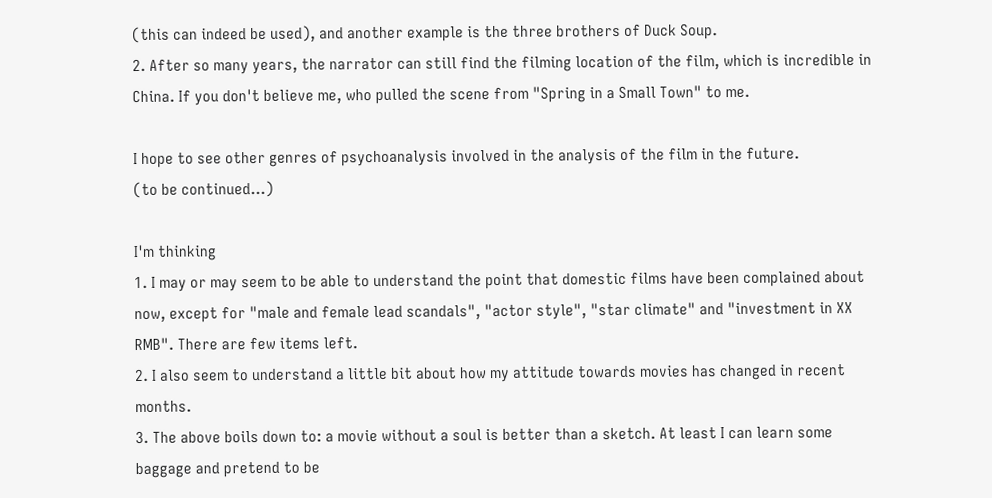(this can indeed be used), and another example is the three brothers of Duck Soup.
2. After so many years, the narrator can still find the filming location of the film, which is incredible in China. If you don't believe me, who pulled the scene from "Spring in a Small Town" to me.

I hope to see other genres of psychoanalysis involved in the analysis of the film in the future.
(to be continued...)

I'm thinking
1. I may or may seem to be able to understand the point that domestic films have been complained about now, except for "male and female lead scandals", "actor style", "star climate" and "investment in XX RMB". There are few items left.
2. I also seem to understand a little bit about how my attitude towards movies has changed in recent months.
3. The above boils down to: a movie without a soul is better than a sketch. At least I can learn some baggage and pretend to be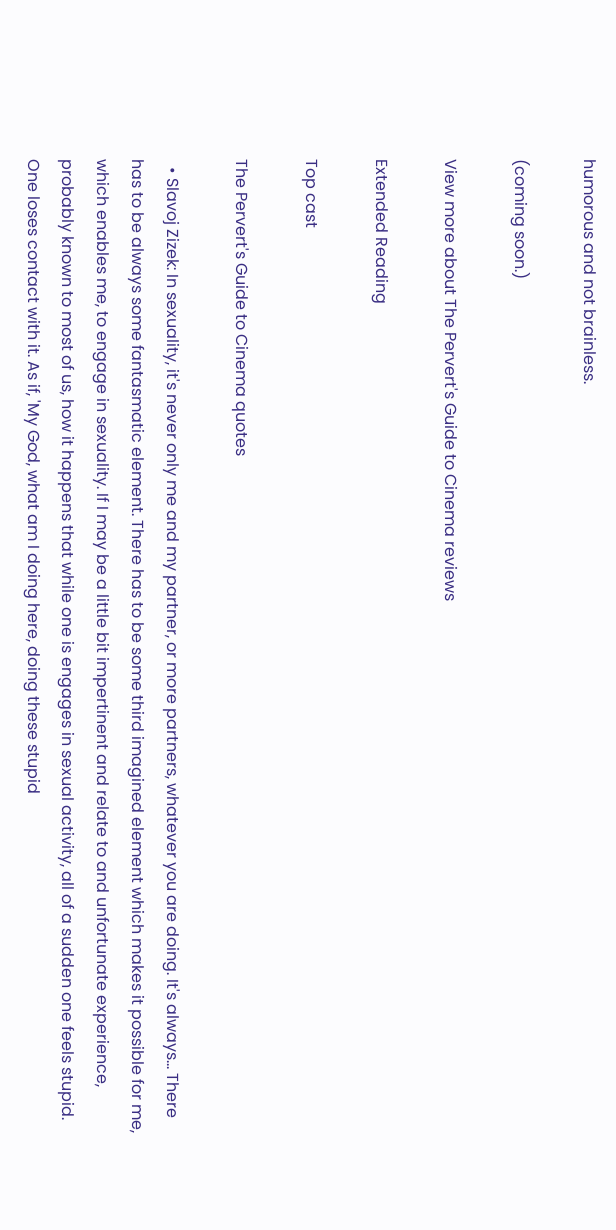humorous and not brainless.

(coming soon.)

View more about The Pervert's Guide to Cinema reviews

Extended Reading

Top cast

The Pervert's Guide to Cinema quotes

  • Slavoj Zizek: In sexuality, it's never only me and my partner, or more partners, whatever you are doing. It's always... There has to be always some fantasmatic element. There has to be some third imagined element which makes it possible for me, which enables me, to engage in sexuality. If I may be a little bit impertinent and relate to and unfortunate experience, probably known to most of us, how it happens that while one is engages in sexual activity, all of a sudden one feels stupid. One loses contact with it. As if, 'My God, what am I doing here, doing these stupid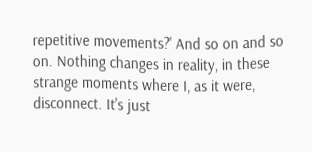repetitive movements?' And so on and so on. Nothing changes in reality, in these strange moments where I, as it were, disconnect. It's just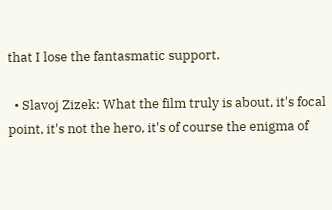that I lose the fantasmatic support.

  • Slavoj Zizek: What the film truly is about, it's focal point, it's not the hero, it's of course the enigma of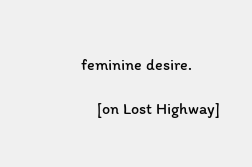feminine desire.

    [on Lost Highway]